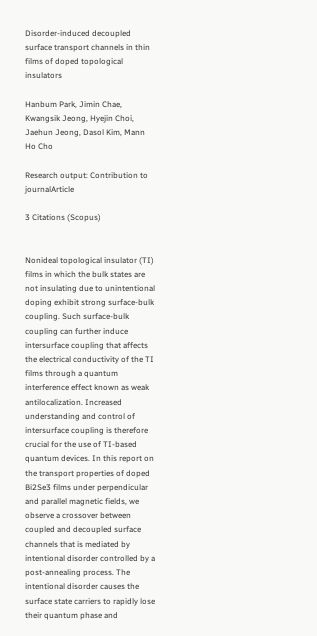Disorder-induced decoupled surface transport channels in thin films of doped topological insulators

Hanbum Park, Jimin Chae, Kwangsik Jeong, Hyejin Choi, Jaehun Jeong, Dasol Kim, Mann Ho Cho

Research output: Contribution to journalArticle

3 Citations (Scopus)


Nonideal topological insulator (TI) films in which the bulk states are not insulating due to unintentional doping exhibit strong surface-bulk coupling. Such surface-bulk coupling can further induce intersurface coupling that affects the electrical conductivity of the TI films through a quantum interference effect known as weak antilocalization. Increased understanding and control of intersurface coupling is therefore crucial for the use of TI-based quantum devices. In this report on the transport properties of doped Bi2Se3 films under perpendicular and parallel magnetic fields, we observe a crossover between coupled and decoupled surface channels that is mediated by intentional disorder controlled by a post-annealing process. The intentional disorder causes the surface state carriers to rapidly lose their quantum phase and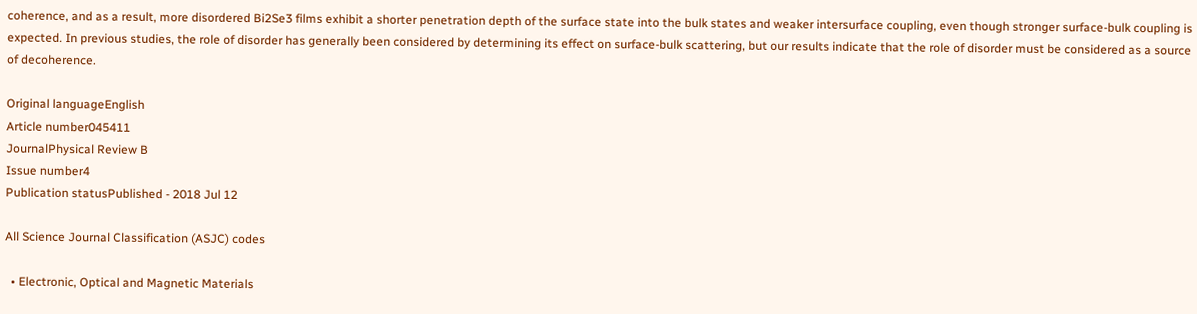coherence, and as a result, more disordered Bi2Se3 films exhibit a shorter penetration depth of the surface state into the bulk states and weaker intersurface coupling, even though stronger surface-bulk coupling is expected. In previous studies, the role of disorder has generally been considered by determining its effect on surface-bulk scattering, but our results indicate that the role of disorder must be considered as a source of decoherence.

Original languageEnglish
Article number045411
JournalPhysical Review B
Issue number4
Publication statusPublished - 2018 Jul 12

All Science Journal Classification (ASJC) codes

  • Electronic, Optical and Magnetic Materials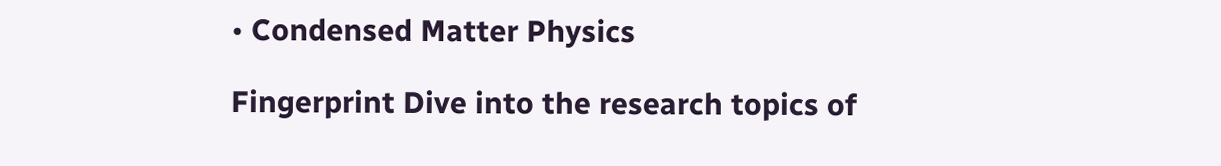• Condensed Matter Physics

Fingerprint Dive into the research topics of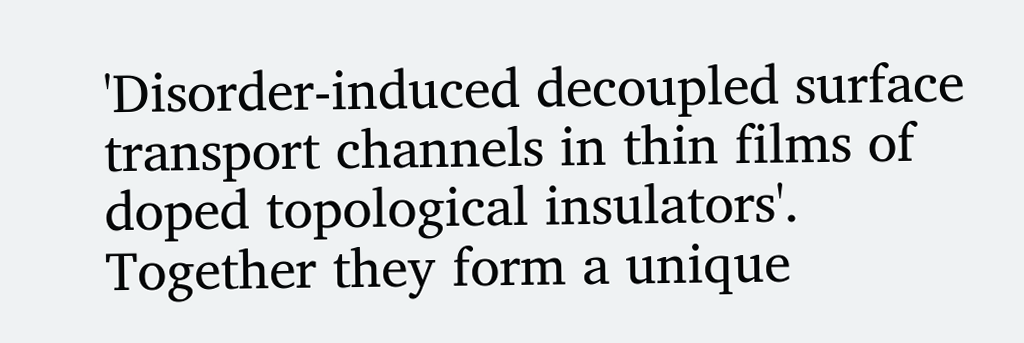'Disorder-induced decoupled surface transport channels in thin films of doped topological insulators'. Together they form a unique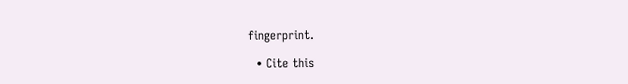fingerprint.

  • Cite this